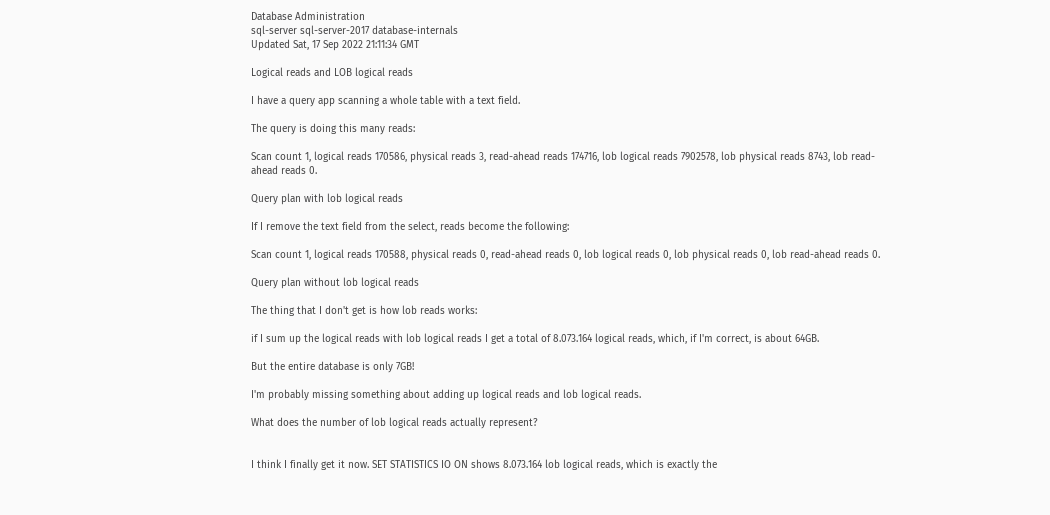Database Administration
sql-server sql-server-2017 database-internals
Updated Sat, 17 Sep 2022 21:11:34 GMT

Logical reads and LOB logical reads

I have a query app scanning a whole table with a text field.

The query is doing this many reads:

Scan count 1, logical reads 170586, physical reads 3, read-ahead reads 174716, lob logical reads 7902578, lob physical reads 8743, lob read-ahead reads 0.

Query plan with lob logical reads

If I remove the text field from the select, reads become the following:

Scan count 1, logical reads 170588, physical reads 0, read-ahead reads 0, lob logical reads 0, lob physical reads 0, lob read-ahead reads 0.

Query plan without lob logical reads

The thing that I don't get is how lob reads works:

if I sum up the logical reads with lob logical reads I get a total of 8.073.164 logical reads, which, if I'm correct, is about 64GB.

But the entire database is only 7GB!

I'm probably missing something about adding up logical reads and lob logical reads.

What does the number of lob logical reads actually represent?


I think I finally get it now. SET STATISTICS IO ON shows 8.073.164 lob logical reads, which is exactly the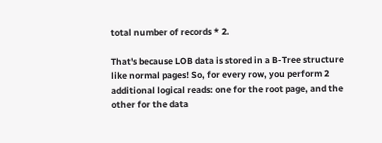total number of records * 2.

That's because LOB data is stored in a B-Tree structure like normal pages! So, for every row, you perform 2 additional logical reads: one for the root page, and the other for the data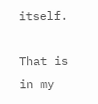itself.

That is in my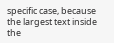specific case, because the largest text inside the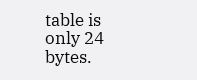table is only 24 bytes.